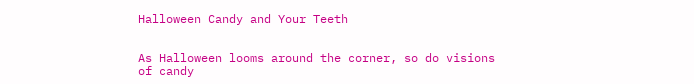Halloween Candy and Your Teeth


As Halloween looms around the corner, so do visions of candy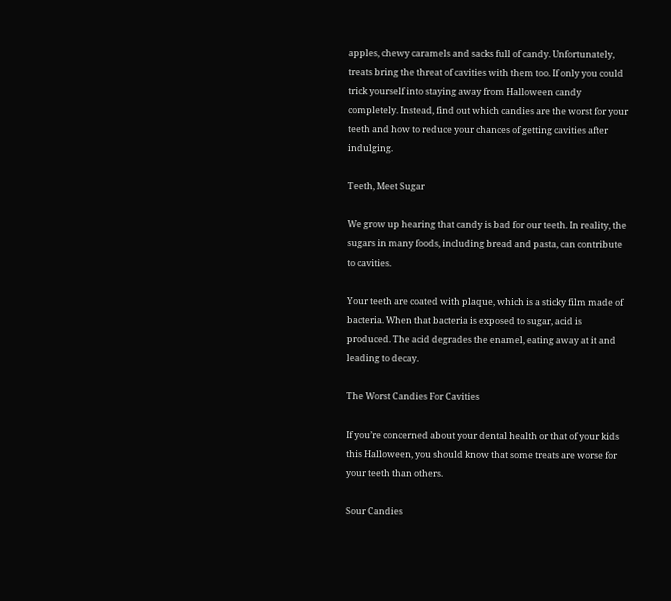apples, chewy caramels and sacks full of candy. Unfortunately, treats bring the threat of cavities with them too. If only you could trick yourself into staying away from Halloween candy completely. Instead, find out which candies are the worst for your teeth and how to reduce your chances of getting cavities after indulging.

Teeth, Meet Sugar

We grow up hearing that candy is bad for our teeth. In reality, the sugars in many foods, including bread and pasta, can contribute to cavities.

Your teeth are coated with plaque, which is a sticky film made of bacteria. When that bacteria is exposed to sugar, acid is produced. The acid degrades the enamel, eating away at it and leading to decay.

The Worst Candies For Cavities

If you’re concerned about your dental health or that of your kids this Halloween, you should know that some treats are worse for your teeth than others.

Sour Candies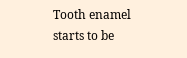Tooth enamel starts to be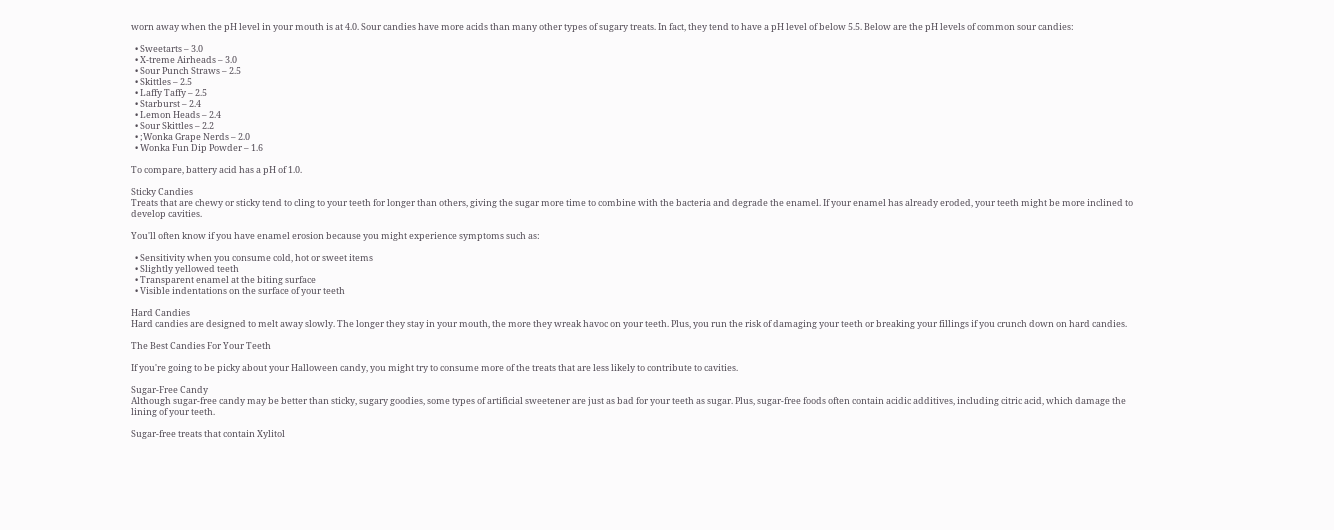worn away when the pH level in your mouth is at 4.0. Sour candies have more acids than many other types of sugary treats. In fact, they tend to have a pH level of below 5.5. Below are the pH levels of common sour candies:

  • Sweetarts – 3.0
  • X-treme Airheads – 3.0
  • Sour Punch Straws – 2.5
  • Skittles – 2.5
  • Laffy Taffy – 2.5
  • Starburst – 2.4
  • Lemon Heads – 2.4
  • Sour Skittles – 2.2
  • ;Wonka Grape Nerds – 2.0
  • Wonka Fun Dip Powder – 1.6

To compare, battery acid has a pH of 1.0.

Sticky Candies
Treats that are chewy or sticky tend to cling to your teeth for longer than others, giving the sugar more time to combine with the bacteria and degrade the enamel. If your enamel has already eroded, your teeth might be more inclined to develop cavities.

You'll often know if you have enamel erosion because you might experience symptoms such as:

  • Sensitivity when you consume cold, hot or sweet items
  • Slightly yellowed teeth
  • Transparent enamel at the biting surface
  • Visible indentations on the surface of your teeth

Hard Candies
Hard candies are designed to melt away slowly. The longer they stay in your mouth, the more they wreak havoc on your teeth. Plus, you run the risk of damaging your teeth or breaking your fillings if you crunch down on hard candies.

The Best Candies For Your Teeth

If you're going to be picky about your Halloween candy, you might try to consume more of the treats that are less likely to contribute to cavities.

Sugar-Free Candy
Although sugar-free candy may be better than sticky, sugary goodies, some types of artificial sweetener are just as bad for your teeth as sugar. Plus, sugar-free foods often contain acidic additives, including citric acid, which damage the lining of your teeth.

Sugar-free treats that contain Xylitol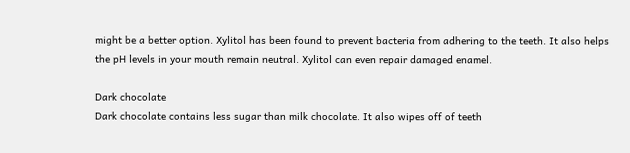might be a better option. Xylitol has been found to prevent bacteria from adhering to the teeth. It also helps the pH levels in your mouth remain neutral. Xylitol can even repair damaged enamel.

Dark chocolate
Dark chocolate contains less sugar than milk chocolate. It also wipes off of teeth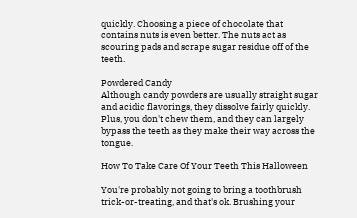quickly. Choosing a piece of chocolate that contains nuts is even better. The nuts act as scouring pads and scrape sugar residue off of the teeth.

Powdered Candy
Although candy powders are usually straight sugar and acidic flavorings, they dissolve fairly quickly. Plus, you don't chew them, and they can largely bypass the teeth as they make their way across the tongue.

How To Take Care Of Your Teeth This Halloween

You're probably not going to bring a toothbrush trick-or-treating, and that's ok. Brushing your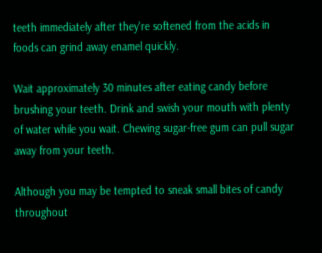teeth immediately after they're softened from the acids in foods can grind away enamel quickly.

Wait approximately 30 minutes after eating candy before brushing your teeth. Drink and swish your mouth with plenty of water while you wait. Chewing sugar-free gum can pull sugar away from your teeth.

Although you may be tempted to sneak small bites of candy throughout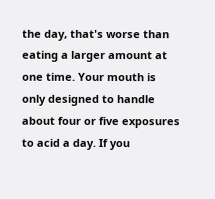the day, that's worse than eating a larger amount at one time. Your mouth is only designed to handle about four or five exposures to acid a day. If you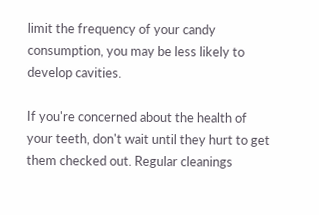limit the frequency of your candy consumption, you may be less likely to develop cavities.

If you're concerned about the health of your teeth, don't wait until they hurt to get them checked out. Regular cleanings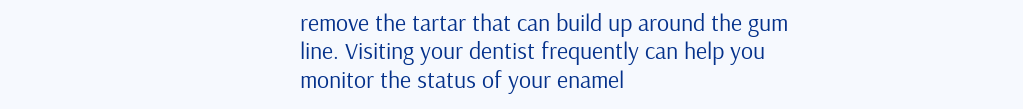remove the tartar that can build up around the gum line. Visiting your dentist frequently can help you monitor the status of your enamel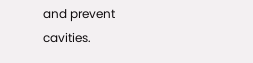and prevent cavities.